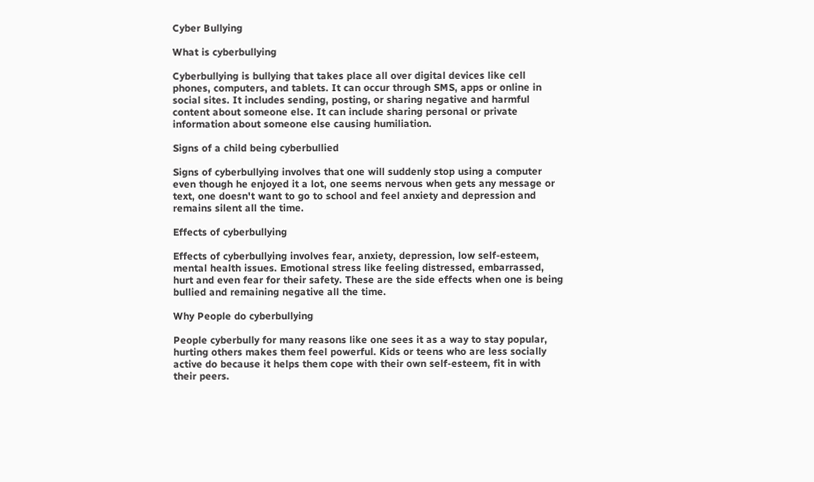Cyber Bullying

What is cyberbullying

Cyberbullying is bullying that takes place all over digital devices like cell phones, computers, and tablets. It can occur through SMS, apps or online in social sites. It includes sending, posting, or sharing negative and harmful content about someone else. It can include sharing personal or private information about someone else causing humiliation.

Signs of a child being cyberbullied

Signs of cyberbullying involves that one will suddenly stop using a computer even though he enjoyed it a lot, one seems nervous when gets any message or text, one doesn't want to go to school and feel anxiety and depression and remains silent all the time.

Effects of cyberbullying

Effects of cyberbullying involves fear, anxiety, depression, low self-esteem, mental health issues. Emotional stress like feeling distressed, embarrassed, hurt and even fear for their safety. These are the side effects when one is being bullied and remaining negative all the time.

Why People do cyberbullying

People cyberbully for many reasons like one sees it as a way to stay popular, hurting others makes them feel powerful. Kids or teens who are less socially active do because it helps them cope with their own self-esteem, fit in with their peers.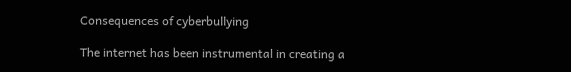Consequences of cyberbullying

The internet has been instrumental in creating a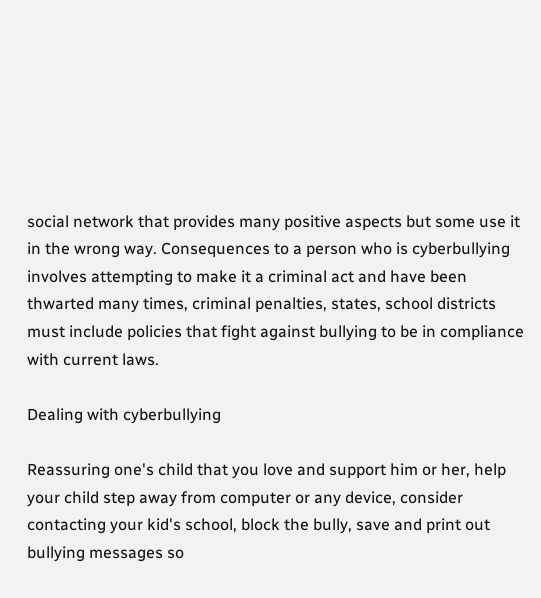social network that provides many positive aspects but some use it in the wrong way. Consequences to a person who is cyberbullying involves attempting to make it a criminal act and have been thwarted many times, criminal penalties, states, school districts must include policies that fight against bullying to be in compliance with current laws.

Dealing with cyberbullying

Reassuring one's child that you love and support him or her, help your child step away from computer or any device, consider contacting your kid's school, block the bully, save and print out bullying messages so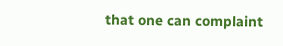that one can complaint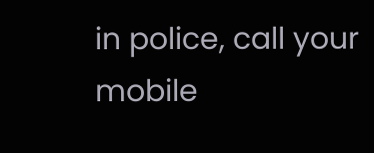in police, call your mobile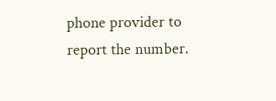phone provider to report the number.